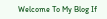Welcome To My Blog If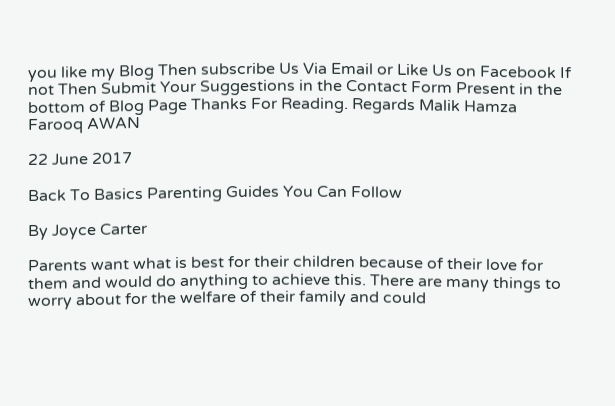you like my Blog Then subscribe Us Via Email or Like Us on Facebook If not Then Submit Your Suggestions in the Contact Form Present in the bottom of Blog Page Thanks For Reading. Regards Malik Hamza Farooq AWAN

22 June 2017

Back To Basics Parenting Guides You Can Follow

By Joyce Carter

Parents want what is best for their children because of their love for them and would do anything to achieve this. There are many things to worry about for the welfare of their family and could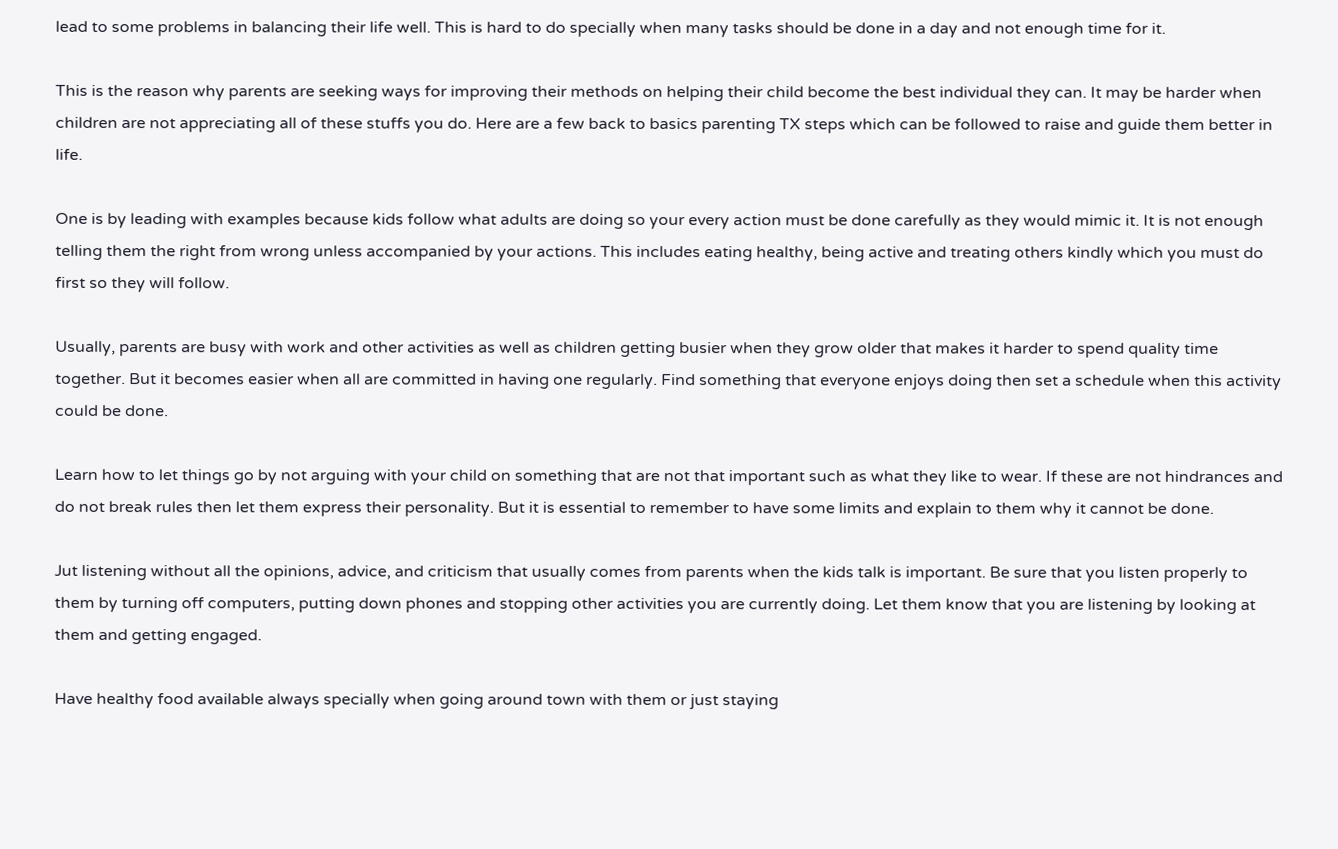lead to some problems in balancing their life well. This is hard to do specially when many tasks should be done in a day and not enough time for it.

This is the reason why parents are seeking ways for improving their methods on helping their child become the best individual they can. It may be harder when children are not appreciating all of these stuffs you do. Here are a few back to basics parenting TX steps which can be followed to raise and guide them better in life.

One is by leading with examples because kids follow what adults are doing so your every action must be done carefully as they would mimic it. It is not enough telling them the right from wrong unless accompanied by your actions. This includes eating healthy, being active and treating others kindly which you must do first so they will follow.

Usually, parents are busy with work and other activities as well as children getting busier when they grow older that makes it harder to spend quality time together. But it becomes easier when all are committed in having one regularly. Find something that everyone enjoys doing then set a schedule when this activity could be done.

Learn how to let things go by not arguing with your child on something that are not that important such as what they like to wear. If these are not hindrances and do not break rules then let them express their personality. But it is essential to remember to have some limits and explain to them why it cannot be done.

Jut listening without all the opinions, advice, and criticism that usually comes from parents when the kids talk is important. Be sure that you listen properly to them by turning off computers, putting down phones and stopping other activities you are currently doing. Let them know that you are listening by looking at them and getting engaged.

Have healthy food available always specially when going around town with them or just staying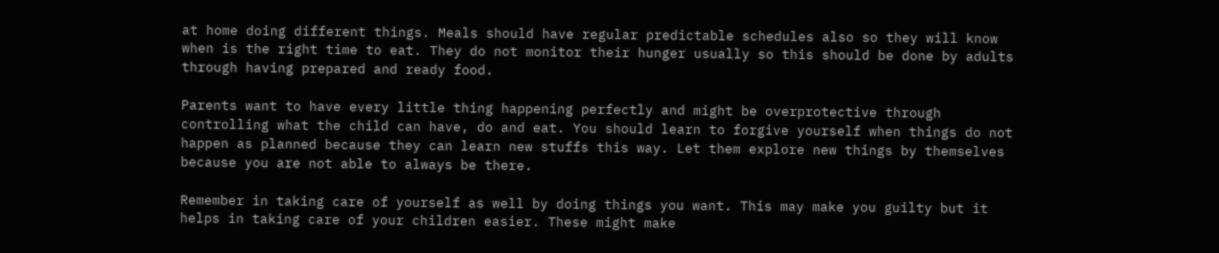at home doing different things. Meals should have regular predictable schedules also so they will know when is the right time to eat. They do not monitor their hunger usually so this should be done by adults through having prepared and ready food.

Parents want to have every little thing happening perfectly and might be overprotective through controlling what the child can have, do and eat. You should learn to forgive yourself when things do not happen as planned because they can learn new stuffs this way. Let them explore new things by themselves because you are not able to always be there.

Remember in taking care of yourself as well by doing things you want. This may make you guilty but it helps in taking care of your children easier. These might make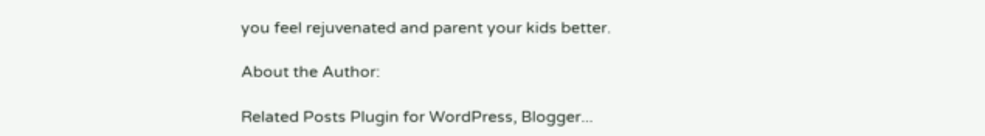you feel rejuvenated and parent your kids better.

About the Author:

Related Posts Plugin for WordPress, Blogger...